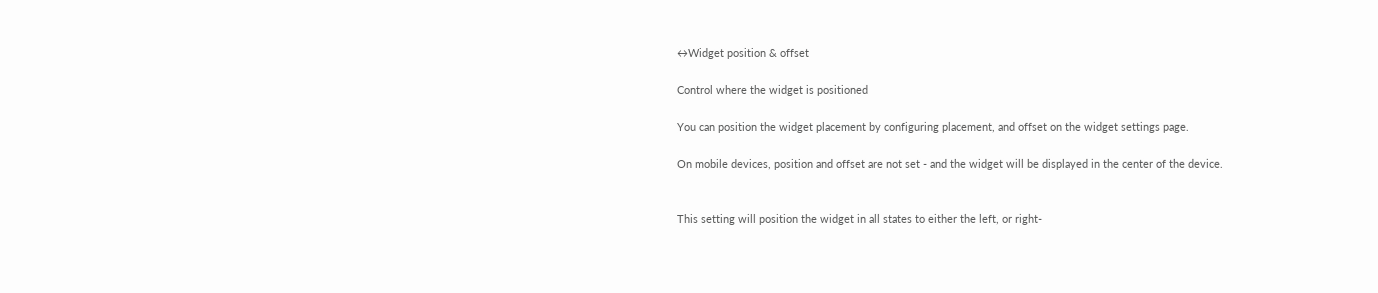↔Widget position & offset

Control where the widget is positioned

You can position the widget placement by configuring placement, and offset on the widget settings page.

On mobile devices, position and offset are not set - and the widget will be displayed in the center of the device.


This setting will position the widget in all states to either the left, or right-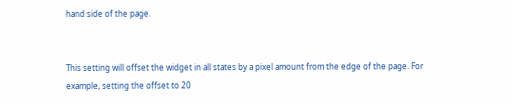hand side of the page.


This setting will offset the widget in all states by a pixel amount from the edge of the page. For example, setting the offset to 20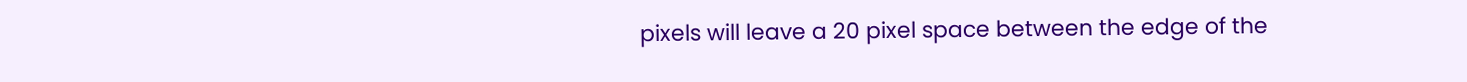pixels will leave a 20 pixel space between the edge of the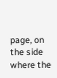page, on the side where the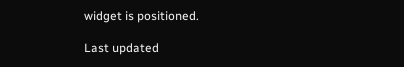widget is positioned.

Last updated